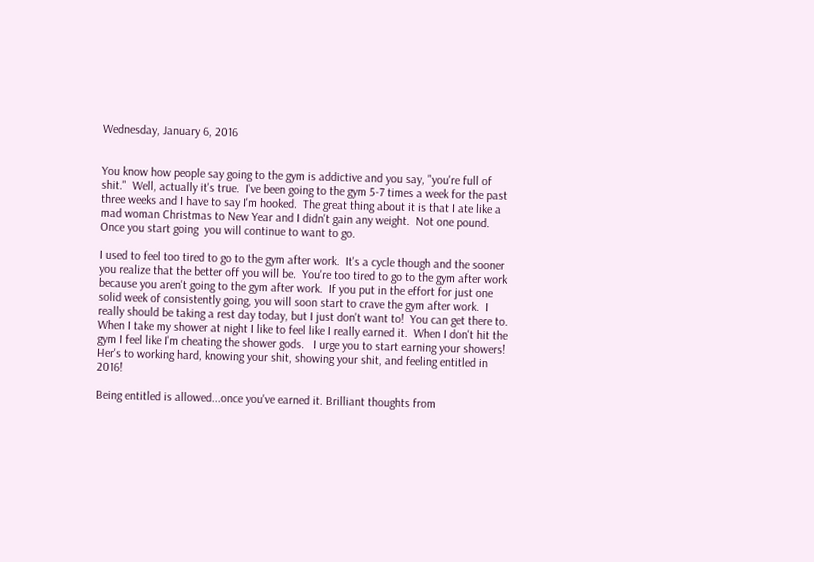Wednesday, January 6, 2016


You know how people say going to the gym is addictive and you say, "you're full of shit."  Well, actually it's true.  I've been going to the gym 5-7 times a week for the past three weeks and I have to say I'm hooked.  The great thing about it is that I ate like a mad woman Christmas to New Year and I didn't gain any weight.  Not one pound.  Once you start going  you will continue to want to go.

I used to feel too tired to go to the gym after work.  It's a cycle though and the sooner you realize that the better off you will be.  You're too tired to go to the gym after work because you aren't going to the gym after work.  If you put in the effort for just one solid week of consistently going, you will soon start to crave the gym after work.  I really should be taking a rest day today, but I just don't want to!  You can get there to.  When I take my shower at night I like to feel like I really earned it.  When I don't hit the gym I feel like I'm cheating the shower gods.   I urge you to start earning your showers!  Her's to working hard, knowing your shit, showing your shit, and feeling entitled in 2016!

Being entitled is allowed...once you've earned it. Brilliant thoughts from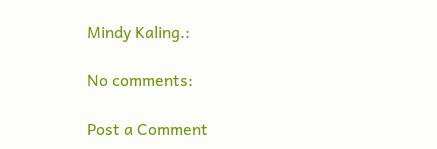Mindy Kaling.:

No comments:

Post a Comment